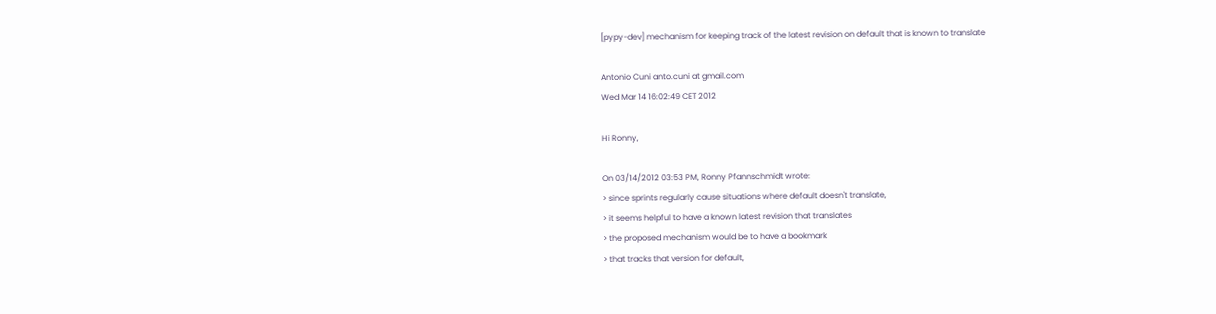[pypy-dev] mechanism for keeping track of the latest revision on default that is known to translate

Antonio Cuni anto.cuni at gmail.com
Wed Mar 14 16:02:49 CET 2012

Hi Ronny,

On 03/14/2012 03:53 PM, Ronny Pfannschmidt wrote:
> since sprints regularly cause situations where default doesn't translate,
> it seems helpful to have a known latest revision that translates
> the proposed mechanism would be to have a bookmark
> that tracks that version for default,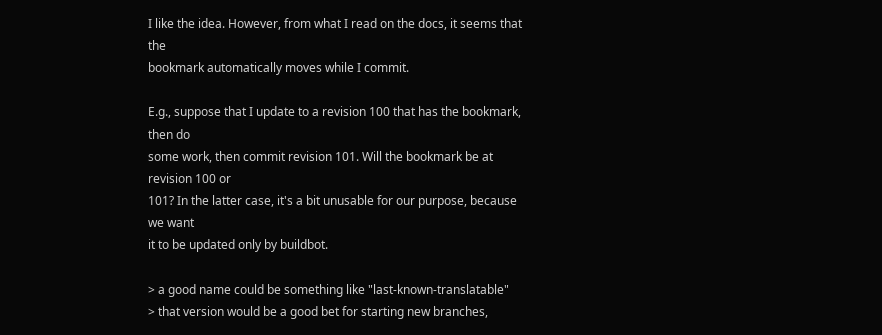I like the idea. However, from what I read on the docs, it seems that the
bookmark automatically moves while I commit.

E.g., suppose that I update to a revision 100 that has the bookmark, then do
some work, then commit revision 101. Will the bookmark be at revision 100 or
101? In the latter case, it's a bit unusable for our purpose, because we want
it to be updated only by buildbot.

> a good name could be something like "last-known-translatable"
> that version would be a good bet for starting new branches,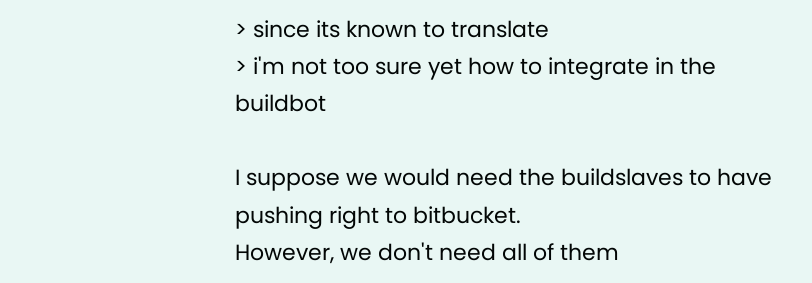> since its known to translate
> i'm not too sure yet how to integrate in the buildbot

I suppose we would need the buildslaves to have pushing right to bitbucket.
However, we don't need all of them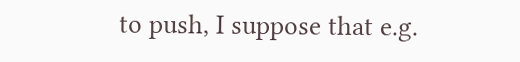to push, I suppose that e.g.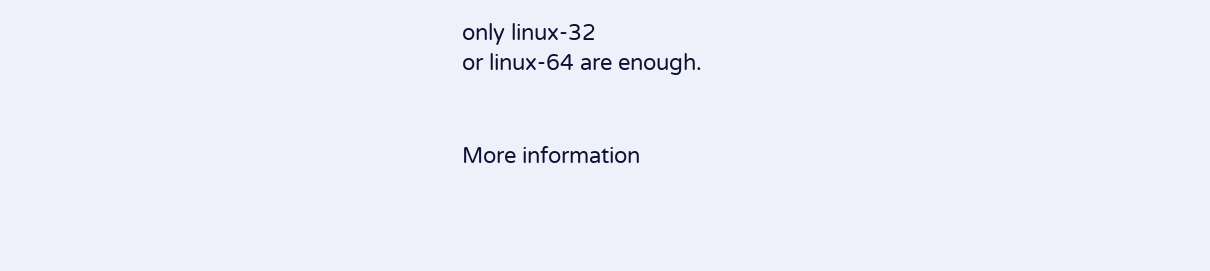only linux-32
or linux-64 are enough.


More information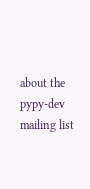about the pypy-dev mailing list